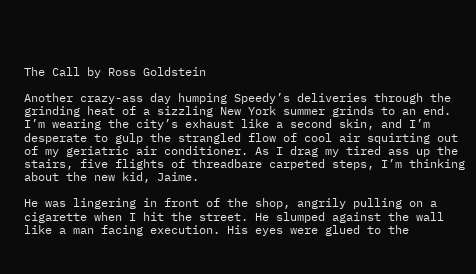The Call by Ross Goldstein

Another crazy-ass day humping Speedy’s deliveries through the grinding heat of a sizzling New York summer grinds to an end. I’m wearing the city’s exhaust like a second skin, and I’m desperate to gulp the strangled flow of cool air squirting out of my geriatric air conditioner. As I drag my tired ass up the stairs, five flights of threadbare carpeted steps, I’m thinking about the new kid, Jaime.

He was lingering in front of the shop, angrily pulling on a cigarette when I hit the street. He slumped against the wall like a man facing execution. His eyes were glued to the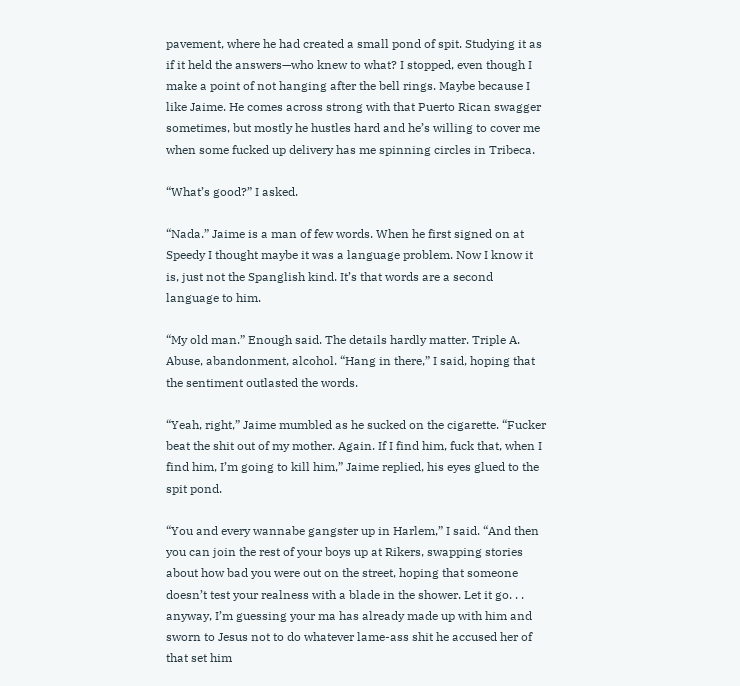pavement, where he had created a small pond of spit. Studying it as if it held the answers—who knew to what? I stopped, even though I make a point of not hanging after the bell rings. Maybe because I like Jaime. He comes across strong with that Puerto Rican swagger sometimes, but mostly he hustles hard and he’s willing to cover me when some fucked up delivery has me spinning circles in Tribeca.

“What’s good?” I asked.

“Nada.” Jaime is a man of few words. When he first signed on at Speedy I thought maybe it was a language problem. Now I know it is, just not the Spanglish kind. It’s that words are a second language to him.

“My old man.” Enough said. The details hardly matter. Triple A. Abuse, abandonment, alcohol. “Hang in there,” I said, hoping that the sentiment outlasted the words.

“Yeah, right,” Jaime mumbled as he sucked on the cigarette. “Fucker beat the shit out of my mother. Again. If I find him, fuck that, when I find him, I’m going to kill him,” Jaime replied, his eyes glued to the spit pond.

“You and every wannabe gangster up in Harlem,” I said. “And then you can join the rest of your boys up at Rikers, swapping stories about how bad you were out on the street, hoping that someone doesn’t test your realness with a blade in the shower. Let it go. . . anyway, I’m guessing your ma has already made up with him and sworn to Jesus not to do whatever lame-ass shit he accused her of that set him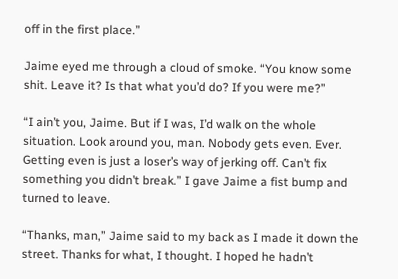off in the first place.”

Jaime eyed me through a cloud of smoke. “You know some shit. Leave it? Is that what you’d do? If you were me?”

“I ain’t you, Jaime. But if I was, I’d walk on the whole situation. Look around you, man. Nobody gets even. Ever. Getting even is just a loser’s way of jerking off. Can’t fix something you didn’t break.” I gave Jaime a fist bump and turned to leave.

“Thanks, man,” Jaime said to my back as I made it down the street. Thanks for what, I thought. I hoped he hadn’t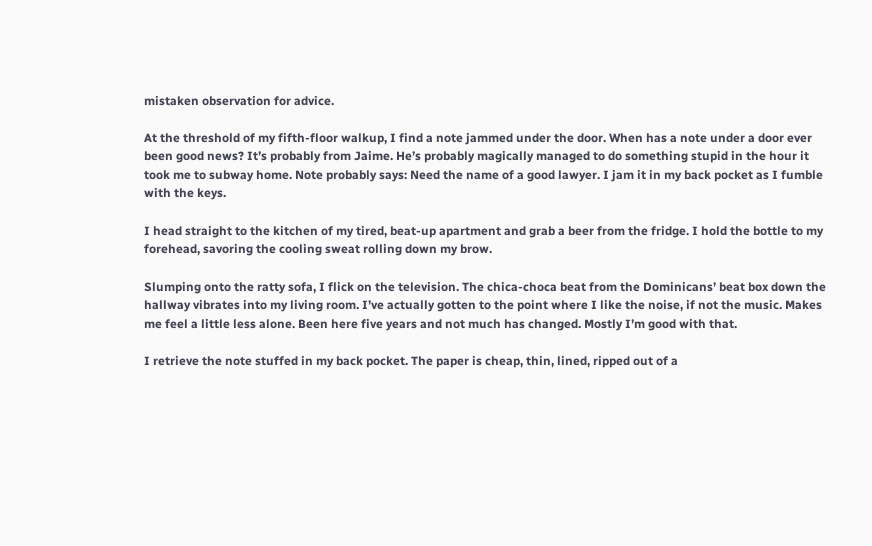mistaken observation for advice.

At the threshold of my fifth-floor walkup, I find a note jammed under the door. When has a note under a door ever been good news? It’s probably from Jaime. He’s probably magically managed to do something stupid in the hour it took me to subway home. Note probably says: Need the name of a good lawyer. I jam it in my back pocket as I fumble with the keys.

I head straight to the kitchen of my tired, beat-up apartment and grab a beer from the fridge. I hold the bottle to my forehead, savoring the cooling sweat rolling down my brow.

Slumping onto the ratty sofa, I flick on the television. The chica-choca beat from the Dominicans’ beat box down the hallway vibrates into my living room. I’ve actually gotten to the point where I like the noise, if not the music. Makes me feel a little less alone. Been here five years and not much has changed. Mostly I’m good with that.

I retrieve the note stuffed in my back pocket. The paper is cheap, thin, lined, ripped out of a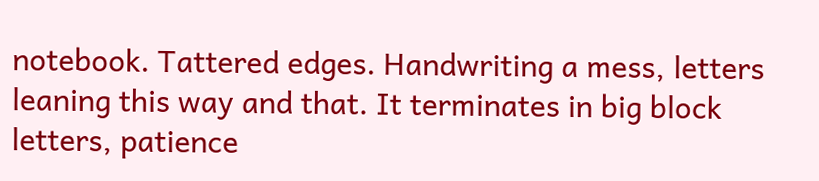notebook. Tattered edges. Handwriting a mess, letters leaning this way and that. It terminates in big block letters, patience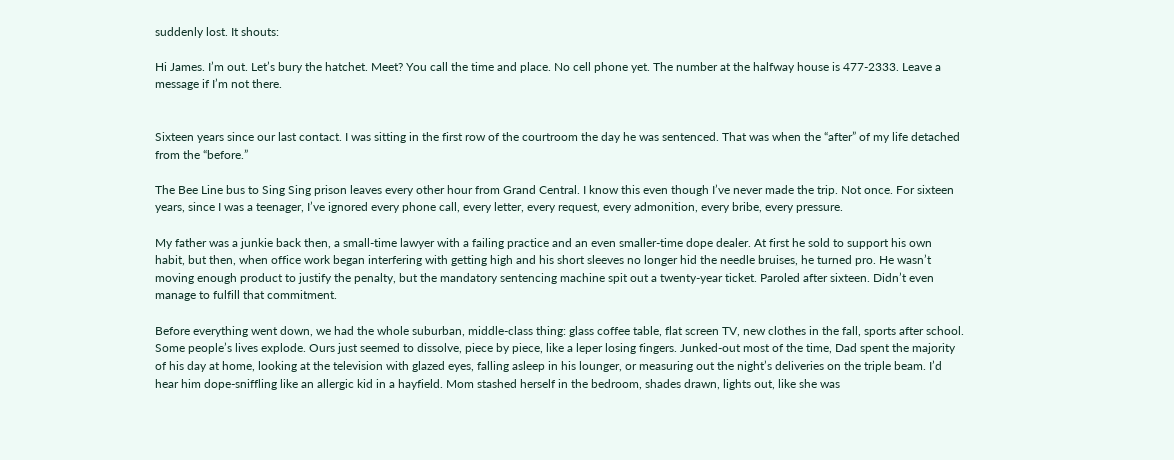suddenly lost. It shouts:

Hi James. I’m out. Let’s bury the hatchet. Meet? You call the time and place. No cell phone yet. The number at the halfway house is 477-2333. Leave a message if I’m not there.


Sixteen years since our last contact. I was sitting in the first row of the courtroom the day he was sentenced. That was when the “after” of my life detached from the “before.”

The Bee Line bus to Sing Sing prison leaves every other hour from Grand Central. I know this even though I’ve never made the trip. Not once. For sixteen years, since I was a teenager, I’ve ignored every phone call, every letter, every request, every admonition, every bribe, every pressure.

My father was a junkie back then, a small-time lawyer with a failing practice and an even smaller-time dope dealer. At first he sold to support his own habit, but then, when office work began interfering with getting high and his short sleeves no longer hid the needle bruises, he turned pro. He wasn’t moving enough product to justify the penalty, but the mandatory sentencing machine spit out a twenty-year ticket. Paroled after sixteen. Didn’t even manage to fulfill that commitment.

Before everything went down, we had the whole suburban, middle-class thing: glass coffee table, flat screen TV, new clothes in the fall, sports after school. Some people’s lives explode. Ours just seemed to dissolve, piece by piece, like a leper losing fingers. Junked-out most of the time, Dad spent the majority of his day at home, looking at the television with glazed eyes, falling asleep in his lounger, or measuring out the night’s deliveries on the triple beam. I’d hear him dope-sniffling like an allergic kid in a hayfield. Mom stashed herself in the bedroom, shades drawn, lights out, like she was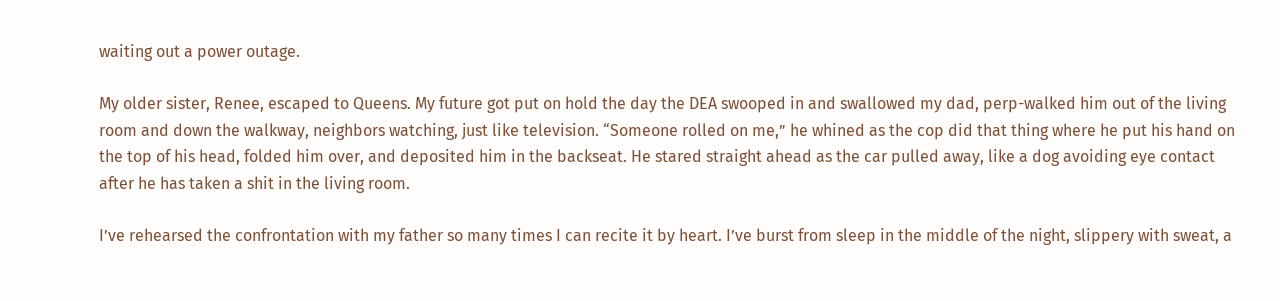waiting out a power outage.

My older sister, Renee, escaped to Queens. My future got put on hold the day the DEA swooped in and swallowed my dad, perp-walked him out of the living room and down the walkway, neighbors watching, just like television. “Someone rolled on me,” he whined as the cop did that thing where he put his hand on the top of his head, folded him over, and deposited him in the backseat. He stared straight ahead as the car pulled away, like a dog avoiding eye contact after he has taken a shit in the living room.

I’ve rehearsed the confrontation with my father so many times I can recite it by heart. I’ve burst from sleep in the middle of the night, slippery with sweat, a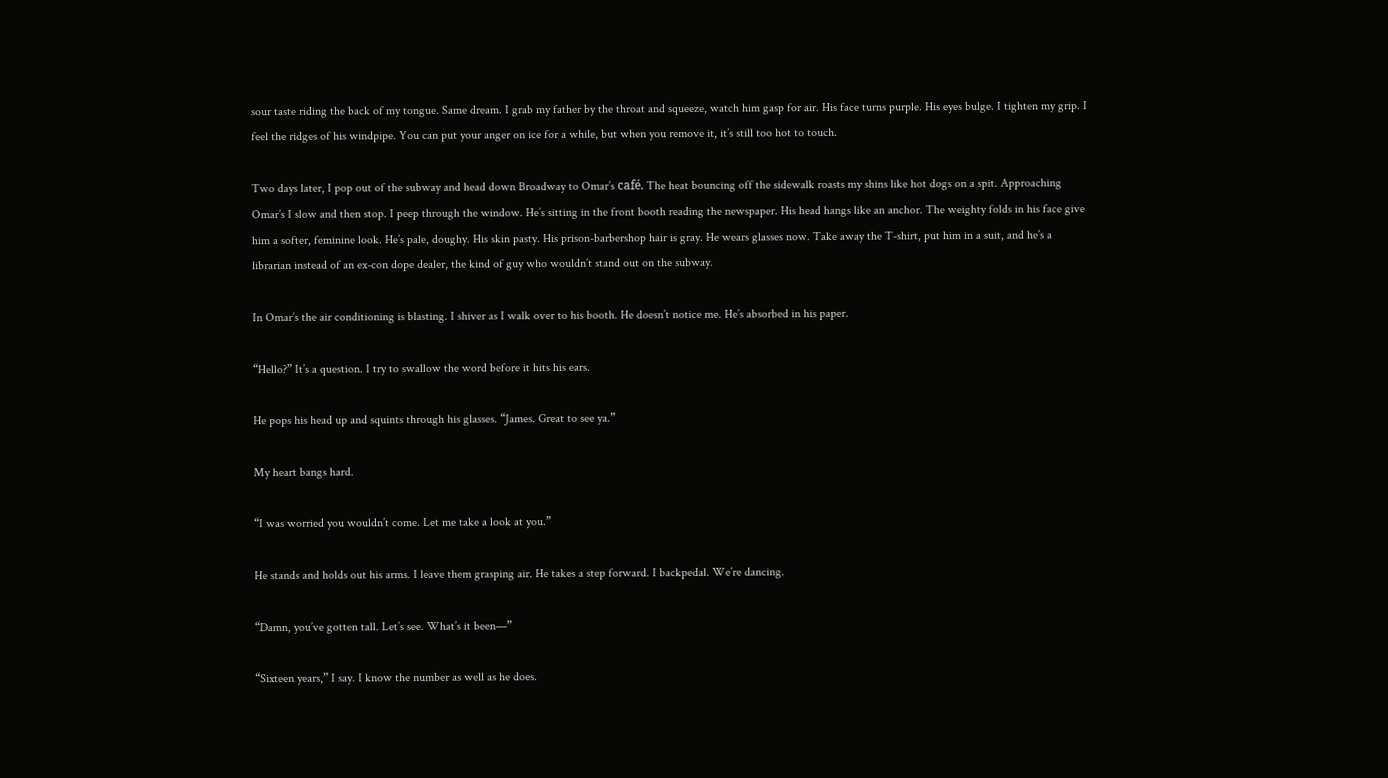sour taste riding the back of my tongue. Same dream. I grab my father by the throat and squeeze, watch him gasp for air. His face turns purple. His eyes bulge. I tighten my grip. I feel the ridges of his windpipe. You can put your anger on ice for a while, but when you remove it, it’s still too hot to touch.

Two days later, I pop out of the subway and head down Broadway to Omar’s café. The heat bouncing off the sidewalk roasts my shins like hot dogs on a spit. Approaching Omar’s I slow and then stop. I peep through the window. He’s sitting in the front booth reading the newspaper. His head hangs like an anchor. The weighty folds in his face give him a softer, feminine look. He’s pale, doughy. His skin pasty. His prison-barbershop hair is gray. He wears glasses now. Take away the T-shirt, put him in a suit, and he’s a librarian instead of an ex-con dope dealer, the kind of guy who wouldn’t stand out on the subway.

In Omar’s the air conditioning is blasting. I shiver as I walk over to his booth. He doesn’t notice me. He’s absorbed in his paper.

“Hello?” It’s a question. I try to swallow the word before it hits his ears.

He pops his head up and squints through his glasses. “James. Great to see ya.”

My heart bangs hard.

“I was worried you wouldn’t come. Let me take a look at you.”

He stands and holds out his arms. I leave them grasping air. He takes a step forward. I backpedal. We’re dancing.

“Damn, you’ve gotten tall. Let’s see. What’s it been—”

“Sixteen years,” I say. I know the number as well as he does.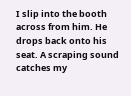I slip into the booth across from him. He drops back onto his seat. A scraping sound catches my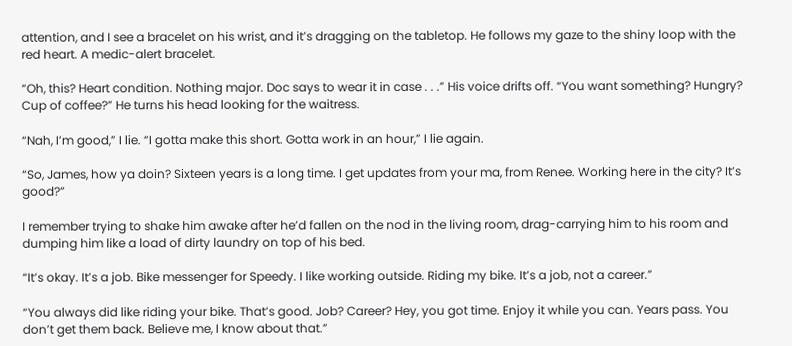attention, and I see a bracelet on his wrist, and it’s dragging on the tabletop. He follows my gaze to the shiny loop with the red heart. A medic-alert bracelet.

“Oh, this? Heart condition. Nothing major. Doc says to wear it in case . . .” His voice drifts off. “You want something? Hungry? Cup of coffee?” He turns his head looking for the waitress.

“Nah, I’m good,” I lie. “I gotta make this short. Gotta work in an hour,” I lie again.

“So, James, how ya doin? Sixteen years is a long time. I get updates from your ma, from Renee. Working here in the city? It’s good?”

I remember trying to shake him awake after he’d fallen on the nod in the living room, drag-carrying him to his room and dumping him like a load of dirty laundry on top of his bed.

“It’s okay. It’s a job. Bike messenger for Speedy. I like working outside. Riding my bike. It’s a job, not a career.”

“You always did like riding your bike. That’s good. Job? Career? Hey, you got time. Enjoy it while you can. Years pass. You don’t get them back. Believe me, I know about that.”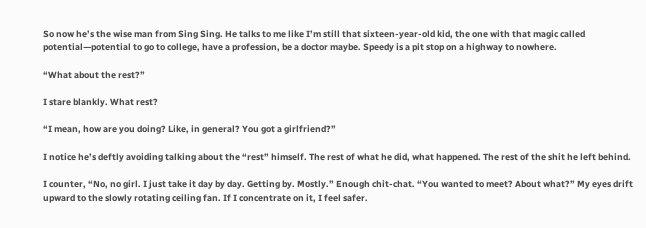So now he’s the wise man from Sing Sing. He talks to me like I’m still that sixteen-year-old kid, the one with that magic called potential—potential to go to college, have a profession, be a doctor maybe. Speedy is a pit stop on a highway to nowhere.

“What about the rest?”

I stare blankly. What rest?

“I mean, how are you doing? Like, in general? You got a girlfriend?”

I notice he’s deftly avoiding talking about the “rest” himself. The rest of what he did, what happened. The rest of the shit he left behind.

I counter, “No, no girl. I just take it day by day. Getting by. Mostly.” Enough chit-chat. “You wanted to meet? About what?” My eyes drift upward to the slowly rotating ceiling fan. If I concentrate on it, I feel safer.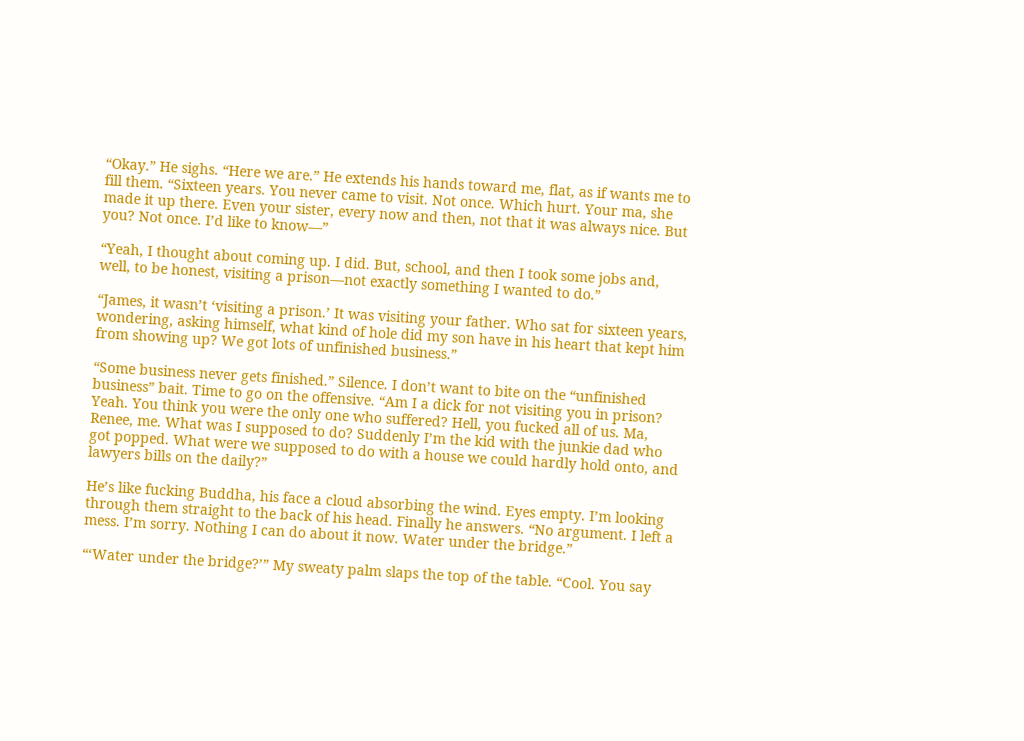“Okay.” He sighs. “Here we are.” He extends his hands toward me, flat, as if wants me to fill them. “Sixteen years. You never came to visit. Not once. Which hurt. Your ma, she made it up there. Even your sister, every now and then, not that it was always nice. But you? Not once. I’d like to know—”

“Yeah, I thought about coming up. I did. But, school, and then I took some jobs and, well, to be honest, visiting a prison—not exactly something I wanted to do.”

“James, it wasn’t ‘visiting a prison.’ It was visiting your father. Who sat for sixteen years, wondering, asking himself, what kind of hole did my son have in his heart that kept him from showing up? We got lots of unfinished business.”

“Some business never gets finished.” Silence. I don’t want to bite on the “unfinished business” bait. Time to go on the offensive. “Am I a dick for not visiting you in prison? Yeah. You think you were the only one who suffered? Hell, you fucked all of us. Ma, Renee, me. What was I supposed to do? Suddenly I’m the kid with the junkie dad who got popped. What were we supposed to do with a house we could hardly hold onto, and lawyers bills on the daily?”

He’s like fucking Buddha, his face a cloud absorbing the wind. Eyes empty. I’m looking through them straight to the back of his head. Finally he answers. “No argument. I left a mess. I’m sorry. Nothing I can do about it now. Water under the bridge.”

“‘Water under the bridge?’” My sweaty palm slaps the top of the table. “Cool. You say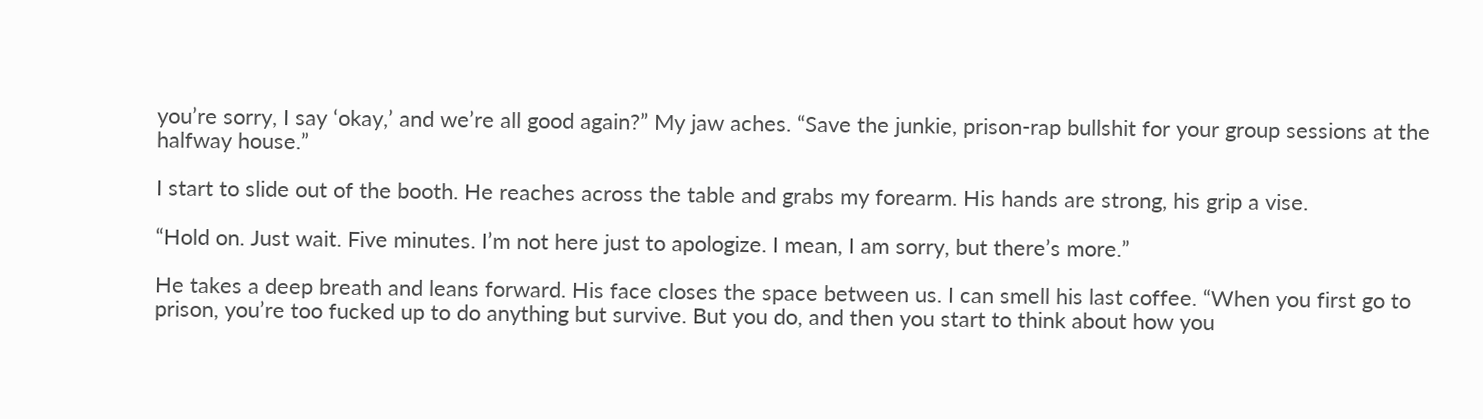you’re sorry, I say ‘okay,’ and we’re all good again?” My jaw aches. “Save the junkie, prison-rap bullshit for your group sessions at the halfway house.”

I start to slide out of the booth. He reaches across the table and grabs my forearm. His hands are strong, his grip a vise.

“Hold on. Just wait. Five minutes. I’m not here just to apologize. I mean, I am sorry, but there’s more.”

He takes a deep breath and leans forward. His face closes the space between us. I can smell his last coffee. “When you first go to prison, you’re too fucked up to do anything but survive. But you do, and then you start to think about how you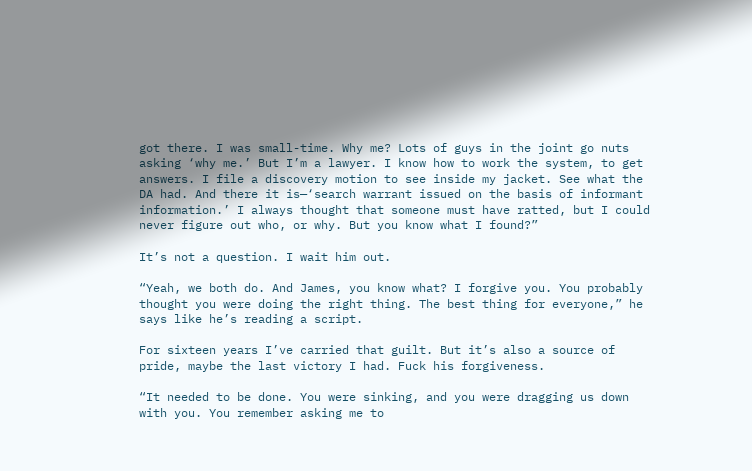got there. I was small-time. Why me? Lots of guys in the joint go nuts asking ‘why me.’ But I’m a lawyer. I know how to work the system, to get answers. I file a discovery motion to see inside my jacket. See what the DA had. And there it is—‘search warrant issued on the basis of informant information.’ I always thought that someone must have ratted, but I could never figure out who, or why. But you know what I found?”

It’s not a question. I wait him out.

“Yeah, we both do. And James, you know what? I forgive you. You probably thought you were doing the right thing. The best thing for everyone,” he says like he’s reading a script.

For sixteen years I’ve carried that guilt. But it’s also a source of pride, maybe the last victory I had. Fuck his forgiveness.

“It needed to be done. You were sinking, and you were dragging us down with you. You remember asking me to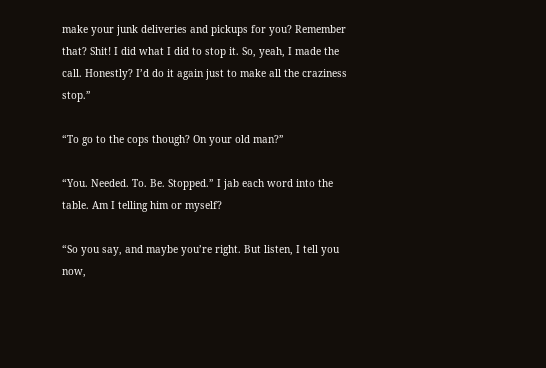make your junk deliveries and pickups for you? Remember that? Shit! I did what I did to stop it. So, yeah, I made the call. Honestly? I’d do it again just to make all the craziness stop.”

“To go to the cops though? On your old man?”

“You. Needed. To. Be. Stopped.” I jab each word into the table. Am I telling him or myself?

“So you say, and maybe you’re right. But listen, I tell you now,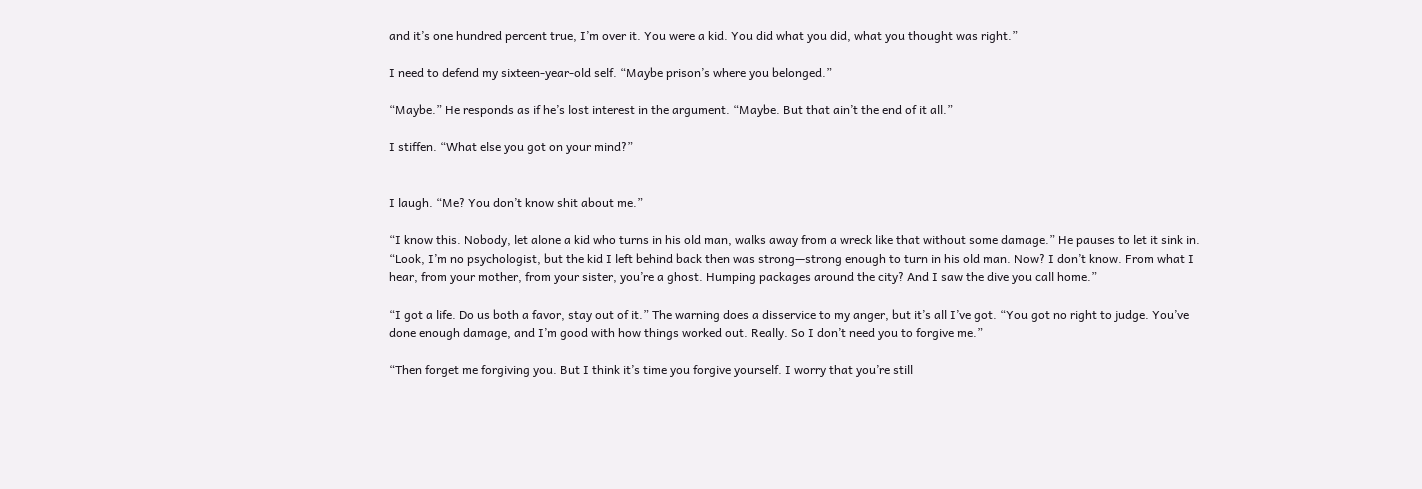and it’s one hundred percent true, I’m over it. You were a kid. You did what you did, what you thought was right.”

I need to defend my sixteen-year-old self. “Maybe prison’s where you belonged.”

“Maybe.” He responds as if he’s lost interest in the argument. “Maybe. But that ain’t the end of it all.”

I stiffen. “What else you got on your mind?”


I laugh. “Me? You don’t know shit about me.”

“I know this. Nobody, let alone a kid who turns in his old man, walks away from a wreck like that without some damage.” He pauses to let it sink in. “Look, I’m no psychologist, but the kid I left behind back then was strong—strong enough to turn in his old man. Now? I don’t know. From what I hear, from your mother, from your sister, you’re a ghost. Humping packages around the city? And I saw the dive you call home.”

“I got a life. Do us both a favor, stay out of it.” The warning does a disservice to my anger, but it’s all I’ve got. “You got no right to judge. You’ve done enough damage, and I’m good with how things worked out. Really. So I don’t need you to forgive me.”

“Then forget me forgiving you. But I think it’s time you forgive yourself. I worry that you’re still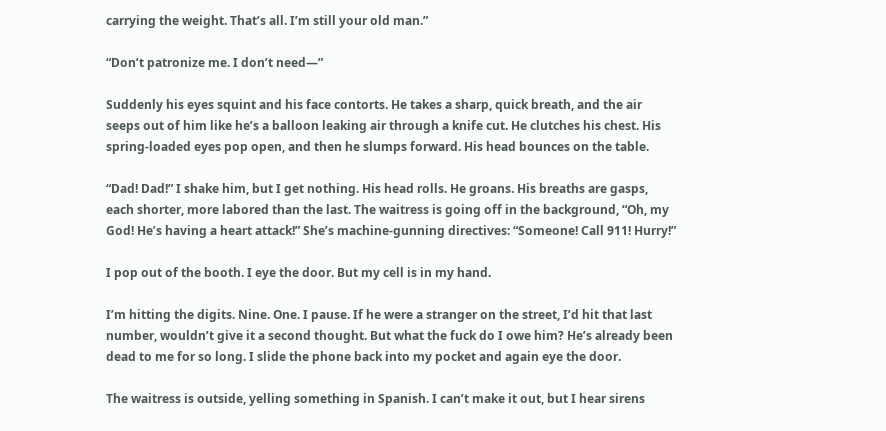carrying the weight. That’s all. I’m still your old man.”

“Don’t patronize me. I don’t need—”

Suddenly his eyes squint and his face contorts. He takes a sharp, quick breath, and the air seeps out of him like he’s a balloon leaking air through a knife cut. He clutches his chest. His spring-loaded eyes pop open, and then he slumps forward. His head bounces on the table.

“Dad! Dad!” I shake him, but I get nothing. His head rolls. He groans. His breaths are gasps, each shorter, more labored than the last. The waitress is going off in the background, “Oh, my God! He’s having a heart attack!” She’s machine-gunning directives: “Someone! Call 911! Hurry!”

I pop out of the booth. I eye the door. But my cell is in my hand.

I’m hitting the digits. Nine. One. I pause. If he were a stranger on the street, I’d hit that last number, wouldn’t give it a second thought. But what the fuck do I owe him? He’s already been dead to me for so long. I slide the phone back into my pocket and again eye the door.

The waitress is outside, yelling something in Spanish. I can’t make it out, but I hear sirens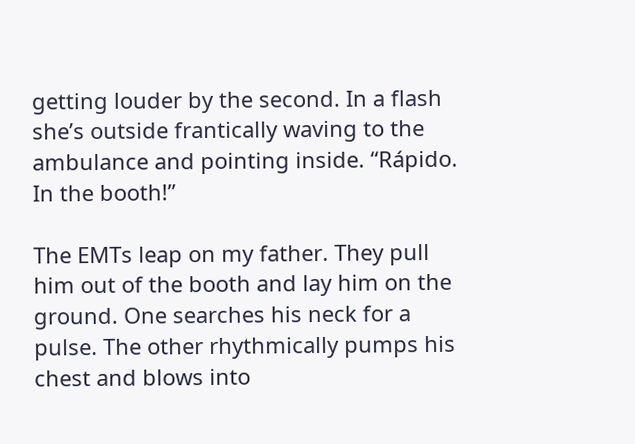getting louder by the second. In a flash she’s outside frantically waving to the ambulance and pointing inside. “Rápido. In the booth!”

The EMTs leap on my father. They pull him out of the booth and lay him on the ground. One searches his neck for a pulse. The other rhythmically pumps his chest and blows into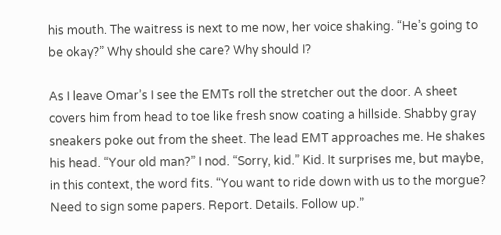his mouth. The waitress is next to me now, her voice shaking. “He’s going to be okay?” Why should she care? Why should I?

As I leave Omar’s I see the EMTs roll the stretcher out the door. A sheet covers him from head to toe like fresh snow coating a hillside. Shabby gray sneakers poke out from the sheet. The lead EMT approaches me. He shakes his head. “Your old man?” I nod. “Sorry, kid.” Kid. It surprises me, but maybe, in this context, the word fits. “You want to ride down with us to the morgue? Need to sign some papers. Report. Details. Follow up.”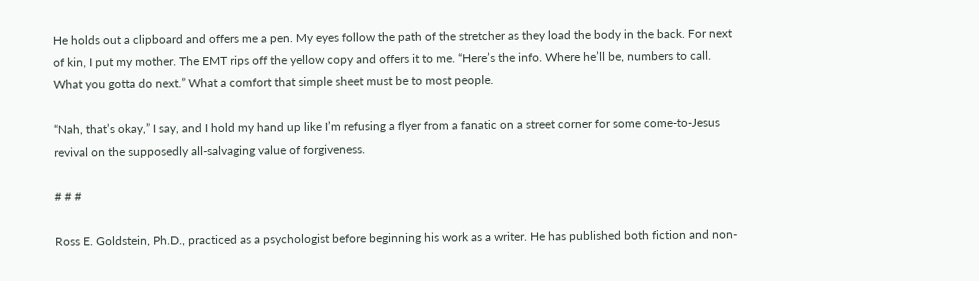He holds out a clipboard and offers me a pen. My eyes follow the path of the stretcher as they load the body in the back. For next of kin, I put my mother. The EMT rips off the yellow copy and offers it to me. “Here’s the info. Where he’ll be, numbers to call. What you gotta do next.” What a comfort that simple sheet must be to most people.

“Nah, that’s okay,” I say, and I hold my hand up like I’m refusing a flyer from a fanatic on a street corner for some come-to-Jesus revival on the supposedly all-salvaging value of forgiveness.

# # #

Ross E. Goldstein, Ph.D., practiced as a psychologist before beginning his work as a writer. He has published both fiction and non-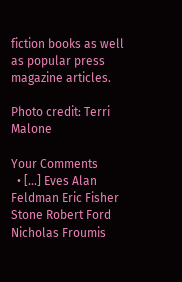fiction books as well as popular press magazine articles.

Photo credit: Terri Malone

Your Comments
  • […] Eves Alan Feldman Eric Fisher Stone Robert Ford Nicholas Froumis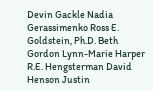Devin Gackle Nadia Gerassimenko Ross E. Goldstein, Ph.D. Beth Gordon Lynn-Marie Harper R.E. Hengsterman David Henson Justin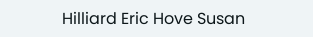Hilliard Eric Hove Susan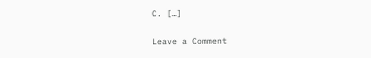C. […]

Leave a Comment